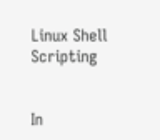Linux Shell Scripting


In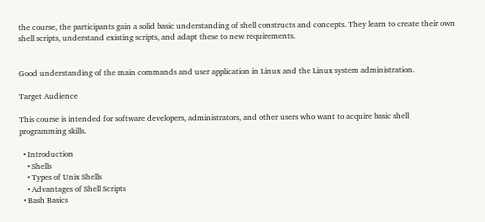the course, the participants gain a solid basic understanding of shell constructs and concepts. They learn to create their own shell scripts, understand existing scripts, and adapt these to new requirements.


Good understanding of the main commands and user application in Linux and the Linux system administration.

Target Audience

This course is intended for software developers, administrators, and other users who want to acquire basic shell programming skills.

  • Introduction
    • Shells
    • Types of Unix Shells
    • Advantages of Shell Scripts
  • Bash Basics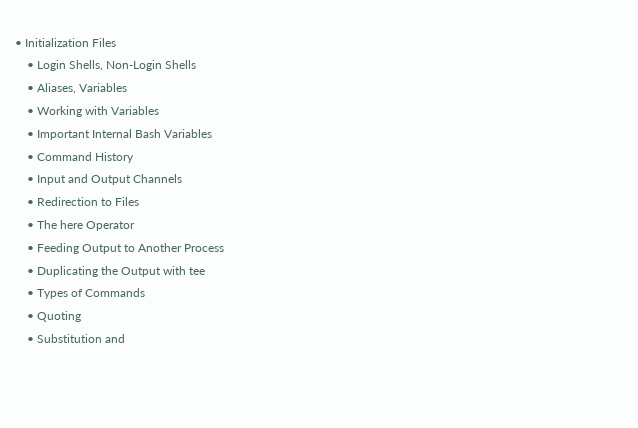• Initialization Files
    • Login Shells, Non-Login Shells
    • Aliases, Variables
    • Working with Variables
    • Important Internal Bash Variables
    • Command History
    • Input and Output Channels
    • Redirection to Files
    • The here Operator
    • Feeding Output to Another Process
    • Duplicating the Output with tee
    • Types of Commands
    • Quoting
    • Substitution and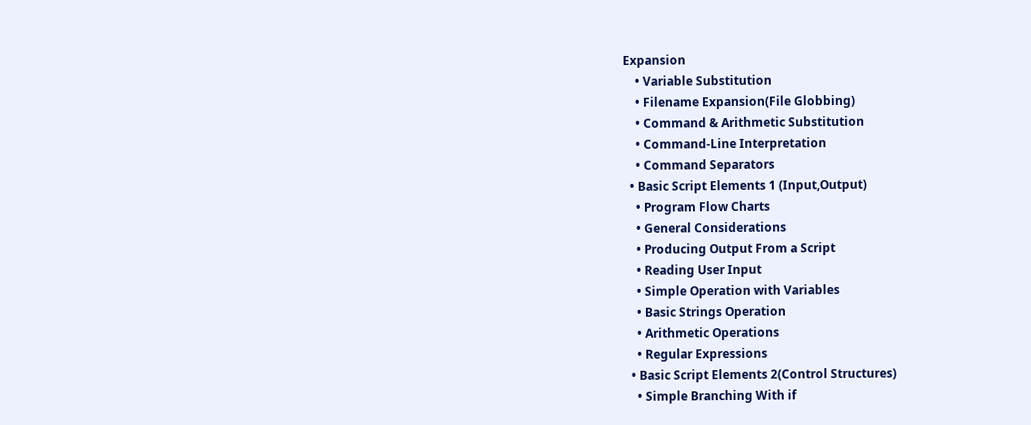Expansion
    • Variable Substitution
    • Filename Expansion(File Globbing)
    • Command & Arithmetic Substitution
    • Command-Line Interpretation
    • Command Separators
  • Basic Script Elements 1 (Input,Output)
    • Program Flow Charts
    • General Considerations
    • Producing Output From a Script
    • Reading User Input
    • Simple Operation with Variables
    • Basic Strings Operation
    • Arithmetic Operations
    • Regular Expressions
  • Basic Script Elements 2(Control Structures)
    • Simple Branching With if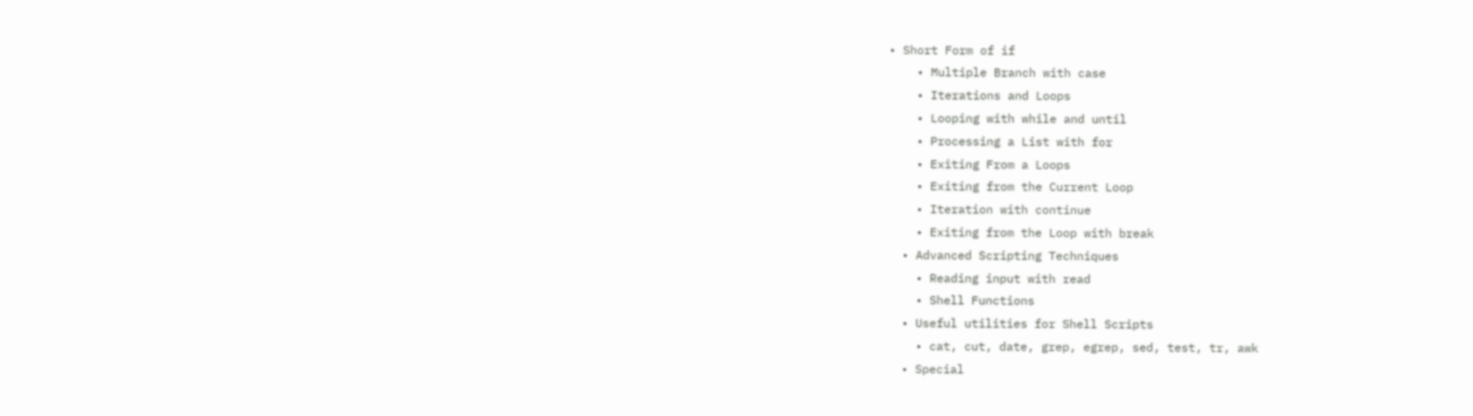• Short Form of if
    • Multiple Branch with case
    • Iterations and Loops
    • Looping with while and until
    • Processing a List with for
    • Exiting From a Loops
    • Exiting from the Current Loop
    • Iteration with continue
    • Exiting from the Loop with break
  • Advanced Scripting Techniques
    • Reading input with read
    • Shell Functions
  • Useful utilities for Shell Scripts
    • cat, cut, date, grep, egrep, sed, test, tr, awk
  • Special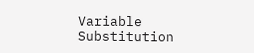Variable Substitution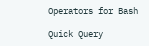Operators for Bash

Quick Query